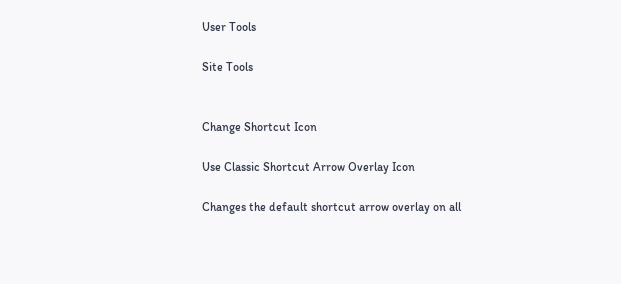User Tools

Site Tools


Change Shortcut Icon

Use Classic Shortcut Arrow Overlay Icon

Changes the default shortcut arrow overlay on all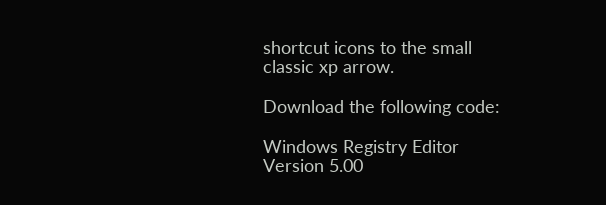shortcut icons to the small classic xp arrow.

Download the following code:

Windows Registry Editor Version 5.00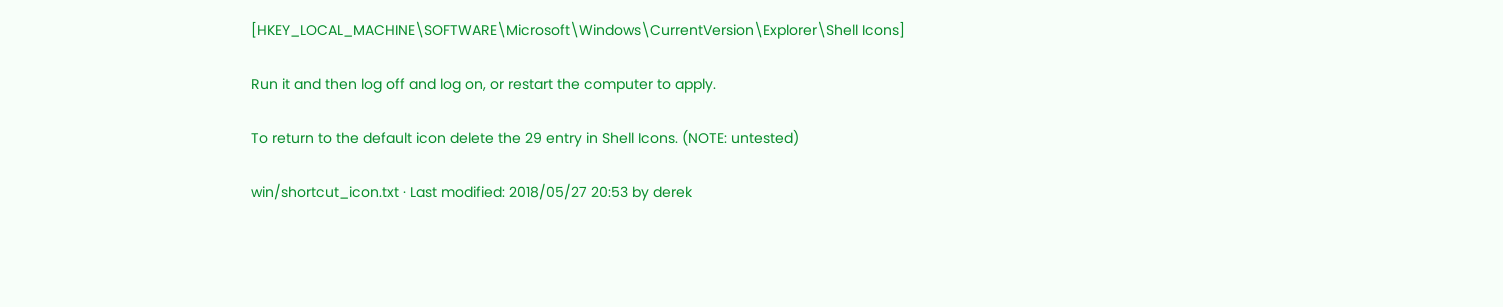[HKEY_LOCAL_MACHINE\SOFTWARE\Microsoft\Windows\CurrentVersion\Explorer\Shell Icons]

Run it and then log off and log on, or restart the computer to apply.

To return to the default icon delete the 29 entry in Shell Icons. (NOTE: untested)

win/shortcut_icon.txt · Last modified: 2018/05/27 20:53 by derek